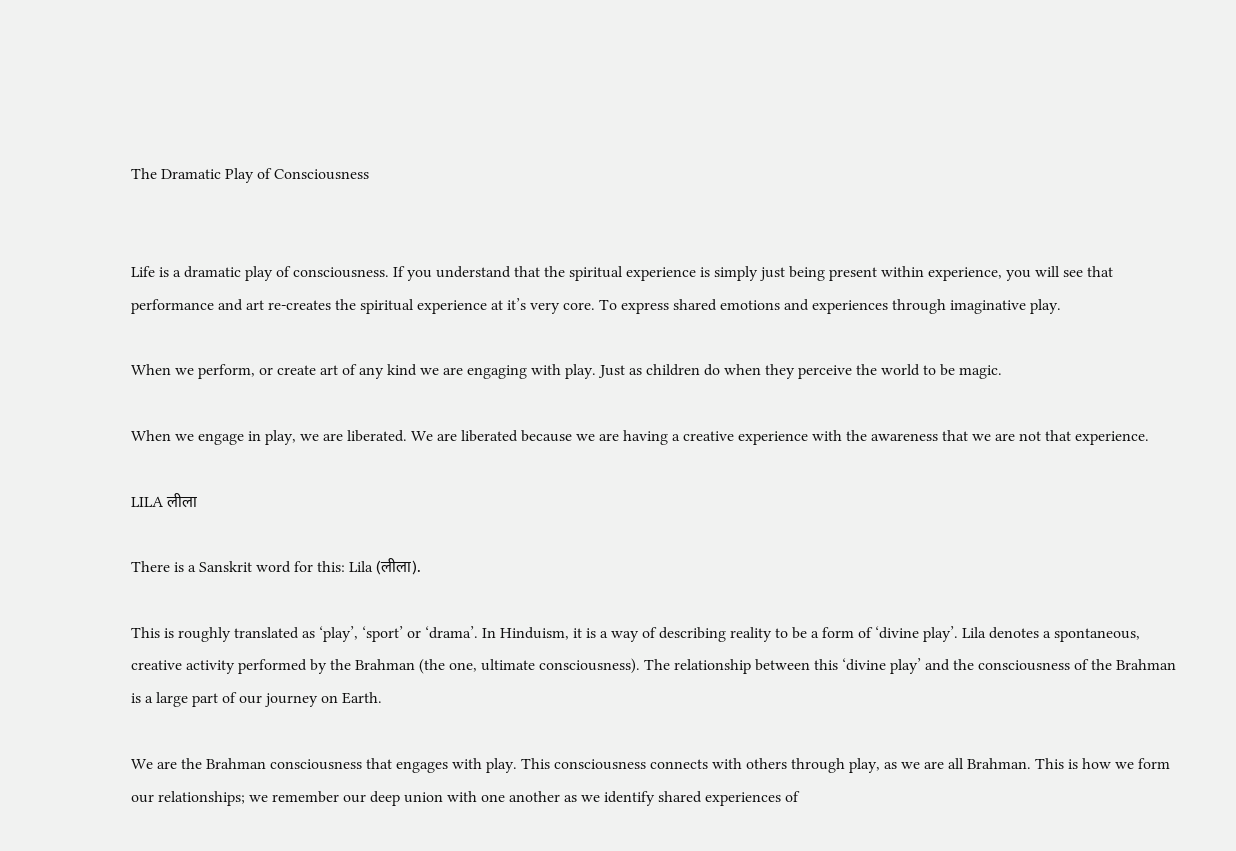The Dramatic Play of Consciousness


Life is a dramatic play of consciousness. If you understand that the spiritual experience is simply just being present within experience, you will see that performance and art re-creates the spiritual experience at it’s very core. To express shared emotions and experiences through imaginative play.

When we perform, or create art of any kind we are engaging with play. Just as children do when they perceive the world to be magic.

When we engage in play, we are liberated. We are liberated because we are having a creative experience with the awareness that we are not that experience.

LILA लीला

There is a Sanskrit word for this: Lila (लीला).

This is roughly translated as ‘play’, ‘sport’ or ‘drama’. In Hinduism, it is a way of describing reality to be a form of ‘divine play’. Lila denotes a spontaneous, creative activity performed by the Brahman (the one, ultimate consciousness). The relationship between this ‘divine play’ and the consciousness of the Brahman is a large part of our journey on Earth.

We are the Brahman consciousness that engages with play. This consciousness connects with others through play, as we are all Brahman. This is how we form our relationships; we remember our deep union with one another as we identify shared experiences of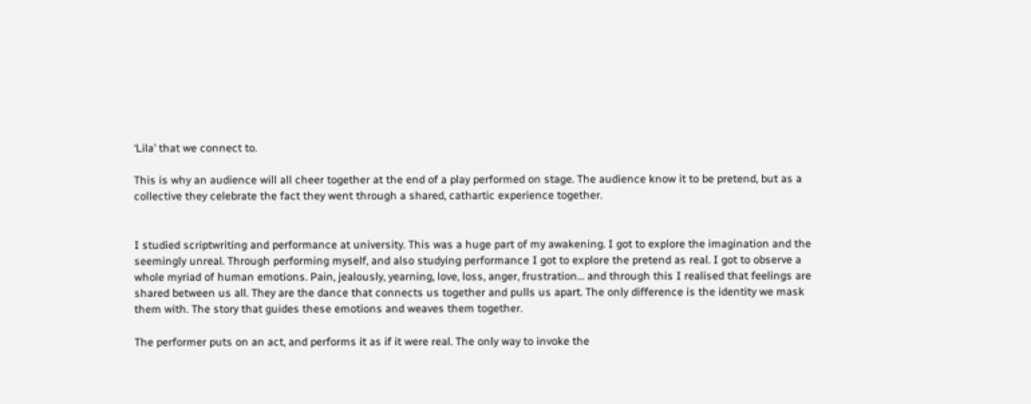‘Lila’ that we connect to.

This is why an audience will all cheer together at the end of a play performed on stage. The audience know it to be pretend, but as a collective they celebrate the fact they went through a shared, cathartic experience together.


I studied scriptwriting and performance at university. This was a huge part of my awakening. I got to explore the imagination and the seemingly unreal. Through performing myself, and also studying performance I got to explore the pretend as real. I got to observe a whole myriad of human emotions. Pain, jealously, yearning, love, loss, anger, frustration… and through this I realised that feelings are shared between us all. They are the dance that connects us together and pulls us apart. The only difference is the identity we mask them with. The story that guides these emotions and weaves them together.

The performer puts on an act, and performs it as if it were real. The only way to invoke the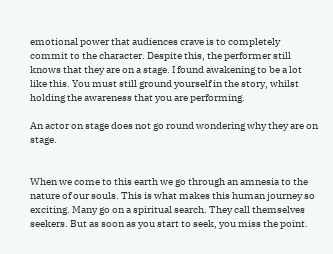emotional power that audiences crave is to completely commit to the character. Despite this, the performer still knows that they are on a stage. I found awakening to be a lot like this. You must still ground yourself in the story, whilst holding the awareness that you are performing.

An actor on stage does not go round wondering why they are on stage.


When we come to this earth we go through an amnesia to the nature of our souls. This is what makes this human journey so exciting. Many go on a spiritual search. They call themselves seekers. But as soon as you start to seek, you miss the point.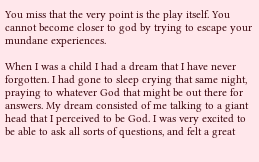You miss that the very point is the play itself. You cannot become closer to god by trying to escape your mundane experiences.

When I was a child I had a dream that I have never forgotten. I had gone to sleep crying that same night, praying to whatever God that might be out there for answers. My dream consisted of me talking to a giant head that I perceived to be God. I was very excited to be able to ask all sorts of questions, and felt a great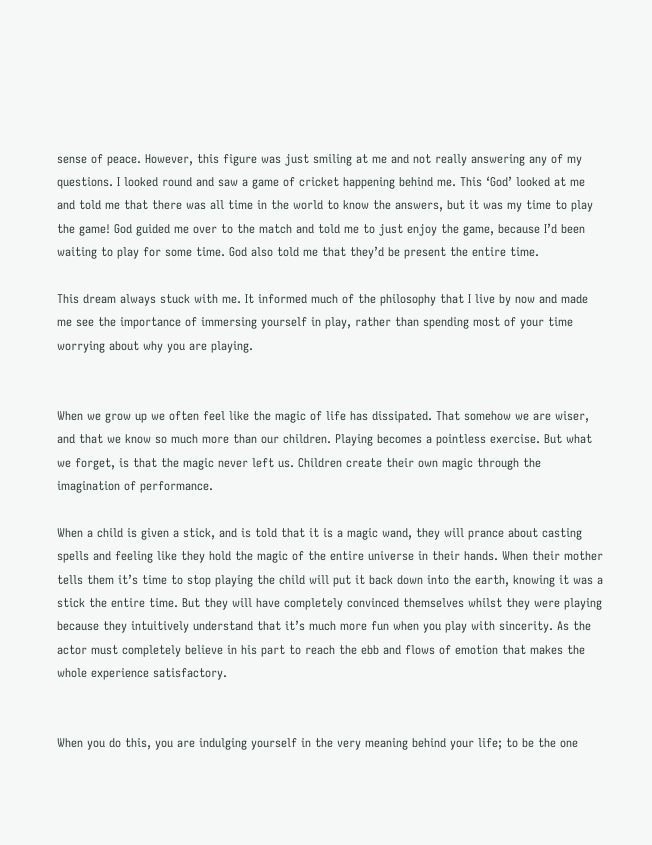sense of peace. However, this figure was just smiling at me and not really answering any of my questions. I looked round and saw a game of cricket happening behind me. This ‘God’ looked at me and told me that there was all time in the world to know the answers, but it was my time to play the game! God guided me over to the match and told me to just enjoy the game, because I’d been waiting to play for some time. God also told me that they’d be present the entire time.

This dream always stuck with me. It informed much of the philosophy that I live by now and made me see the importance of immersing yourself in play, rather than spending most of your time worrying about why you are playing.


When we grow up we often feel like the magic of life has dissipated. That somehow we are wiser, and that we know so much more than our children. Playing becomes a pointless exercise. But what we forget, is that the magic never left us. Children create their own magic through the imagination of performance.

When a child is given a stick, and is told that it is a magic wand, they will prance about casting spells and feeling like they hold the magic of the entire universe in their hands. When their mother tells them it’s time to stop playing the child will put it back down into the earth, knowing it was a stick the entire time. But they will have completely convinced themselves whilst they were playing because they intuitively understand that it’s much more fun when you play with sincerity. As the actor must completely believe in his part to reach the ebb and flows of emotion that makes the whole experience satisfactory.


When you do this, you are indulging yourself in the very meaning behind your life; to be the one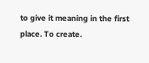to give it meaning in the first place. To create.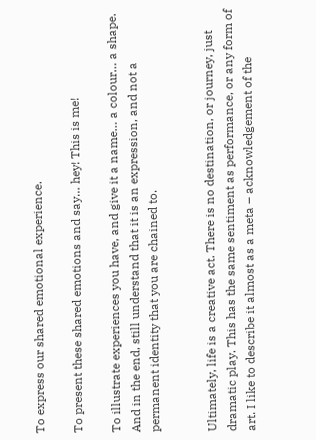To express our shared emotional experience.

To present these shared emotions and say… hey! This is me!

To illustrate experiences you have, and give it a name… a colour… a shape. And in the end, still understand that it is an expression, and not a permanent identity that you are chained to.


Ultimately, life is a creative act. There is no destination, or journey, just dramatic play. This has the same sentiment as performance, or any form of art. I like to describe it almost as a meta – acknowledgement of the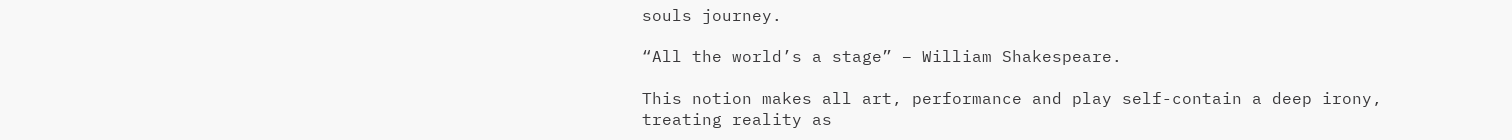souls journey.

“All the world’s a stage” – William Shakespeare.

This notion makes all art, performance and play self-contain a deep irony, treating reality as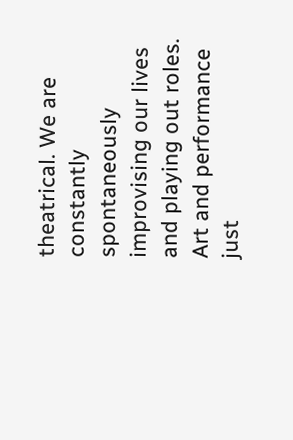theatrical. We are constantly spontaneously improvising our lives and playing out roles. Art and performance just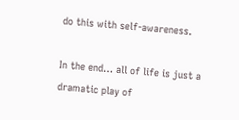do this with self-awareness.

In the end… all of life is just a dramatic play of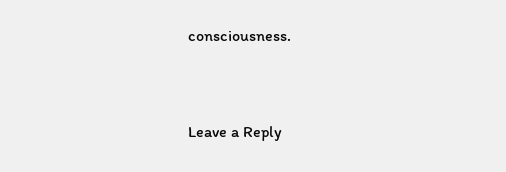consciousness.


Leave a Reply